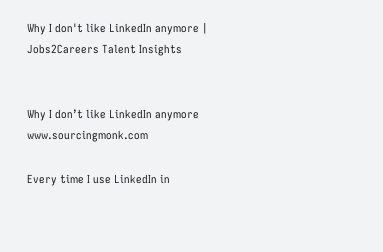Why I don't like LinkedIn anymore | Jobs2Careers Talent Insights


Why I don’t like LinkedIn anymore www.sourcingmonk.com

Every time I use LinkedIn in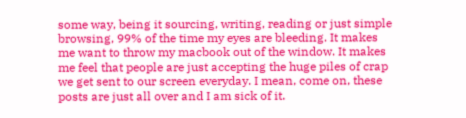some way, being it sourcing, writing, reading or just simple browsing, 99% of the time my eyes are bleeding. It makes me want to throw my macbook out of the window. It makes me feel that people are just accepting the huge piles of crap we get sent to our screen everyday. I mean, come on, these posts are just all over and I am sick of it.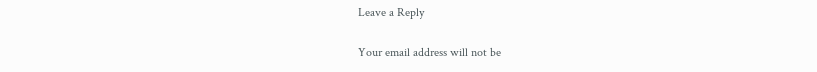Leave a Reply

Your email address will not be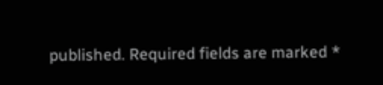published. Required fields are marked *